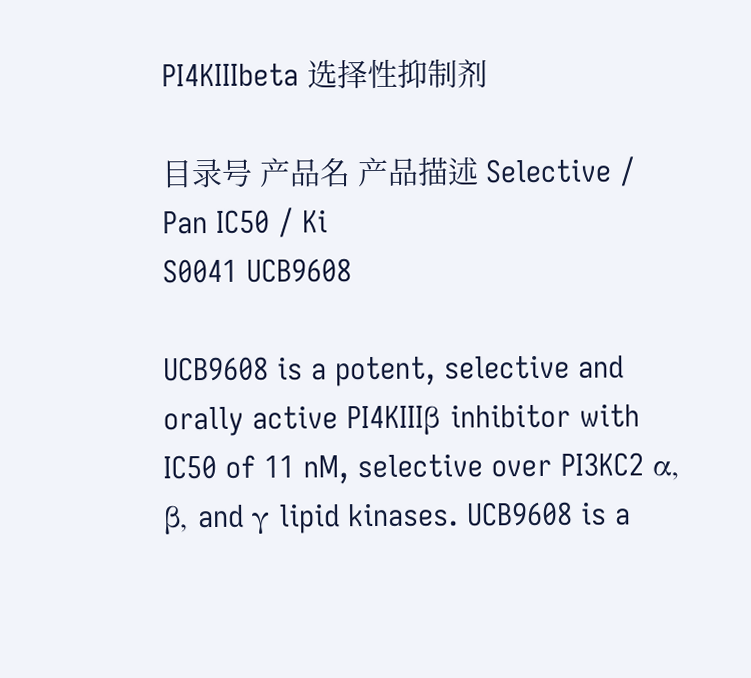PI4KIIIbeta 选择性抑制剂

目录号 产品名 产品描述 Selective / Pan IC50 / Ki
S0041 UCB9608

UCB9608 is a potent, selective and orally active PI4KIIIβ inhibitor with IC50 of 11 nM, selective over PI3KC2 α, β, and γ lipid kinases. UCB9608 is a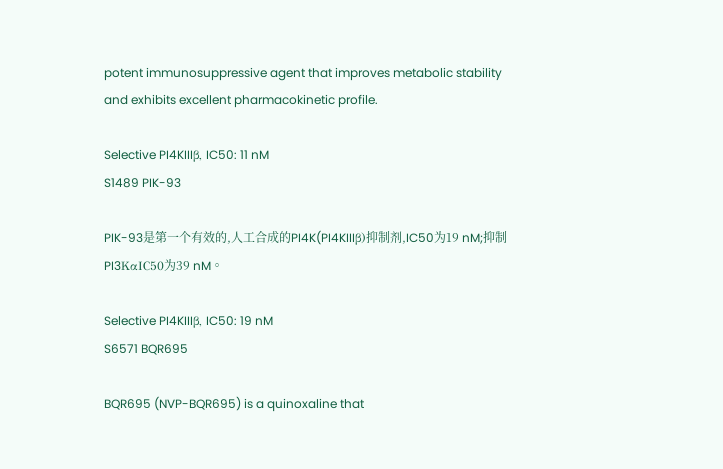potent immunosuppressive agent that improves metabolic stability and exhibits excellent pharmacokinetic profile.

Selective PI4KIIIβ, IC50: 11 nM
S1489 PIK-93

PIK-93是第一个有效的,人工合成的PI4K(PI4KIIIβ)抑制剂,IC50为19 nM;抑制PI3KαIC50为39 nM。

Selective PI4KIIIβ, IC50: 19 nM
S6571 BQR695

BQR695 (NVP-BQR695) is a quinoxaline that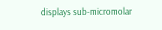displays sub-micromolar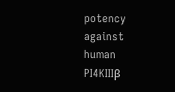potency against human PI4KIIIβ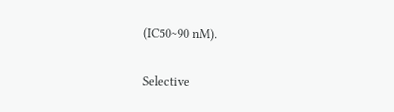(IC50~90 nM).

Selective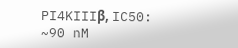PI4KIIIβ, IC50: ~90 nM